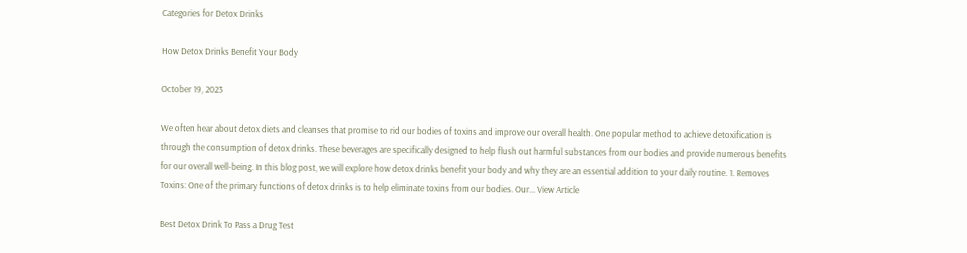Categories for Detox Drinks

How Detox Drinks Benefit Your Body

October 19, 2023

We often hear about detox diets and cleanses that promise to rid our bodies of toxins and improve our overall health. One popular method to achieve detoxification is through the consumption of detox drinks. These beverages are specifically designed to help flush out harmful substances from our bodies and provide numerous benefits for our overall well-being. In this blog post, we will explore how detox drinks benefit your body and why they are an essential addition to your daily routine. 1. Removes Toxins: One of the primary functions of detox drinks is to help eliminate toxins from our bodies. Our... View Article

Best Detox Drink To Pass a Drug Test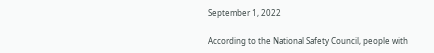September 1, 2022

According to the National Safety Council, people with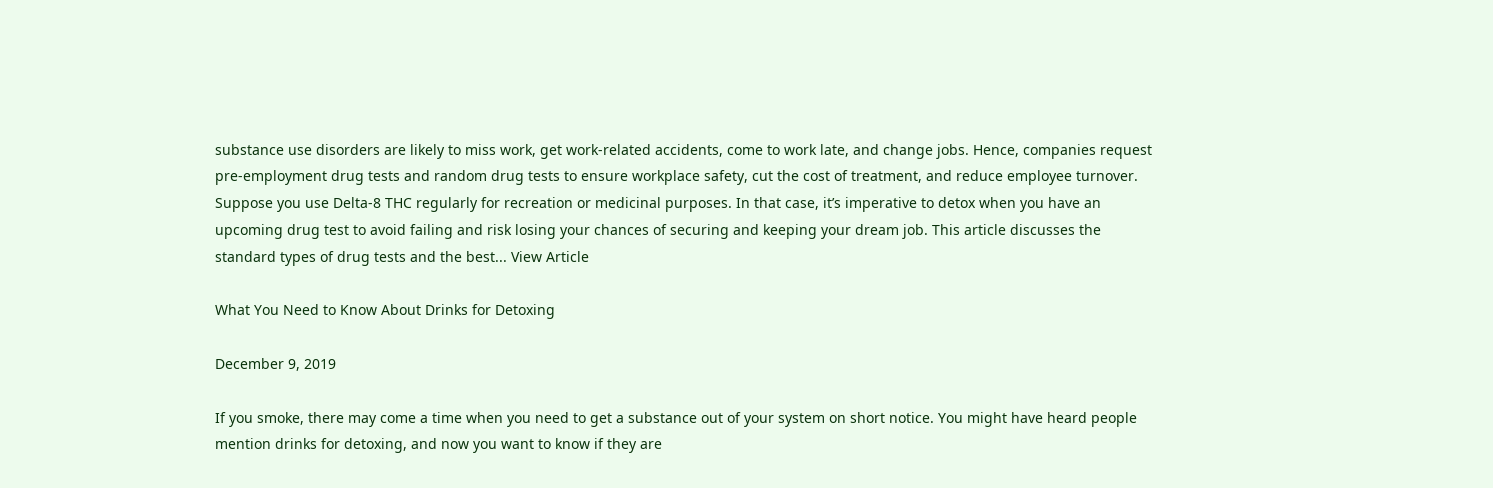substance use disorders are likely to miss work, get work-related accidents, come to work late, and change jobs. Hence, companies request pre-employment drug tests and random drug tests to ensure workplace safety, cut the cost of treatment, and reduce employee turnover. Suppose you use Delta-8 THC regularly for recreation or medicinal purposes. In that case, it’s imperative to detox when you have an upcoming drug test to avoid failing and risk losing your chances of securing and keeping your dream job. This article discusses the standard types of drug tests and the best... View Article

What You Need to Know About Drinks for Detoxing

December 9, 2019

If you smoke, there may come a time when you need to get a substance out of your system on short notice. You might have heard people mention drinks for detoxing, and now you want to know if they are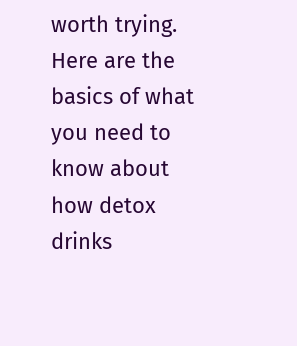worth trying. Here are the basics of what you need to know about how detox drinks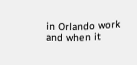in Orlando work and when it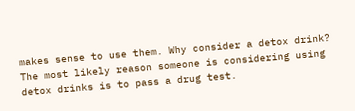makes sense to use them. Why consider a detox drink? The most likely reason someone is considering using detox drinks is to pass a drug test.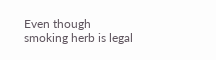Even though smoking herb is legal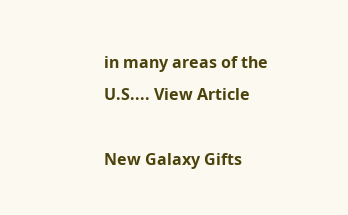in many areas of the U.S.... View Article

New Galaxy Gifts